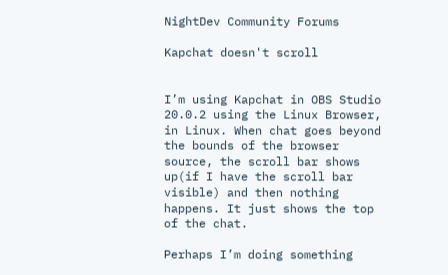NightDev Community Forums

Kapchat doesn't scroll


I’m using Kapchat in OBS Studio 20.0.2 using the Linux Browser, in Linux. When chat goes beyond the bounds of the browser source, the scroll bar shows up(if I have the scroll bar visible) and then nothing happens. It just shows the top of the chat.

Perhaps I’m doing something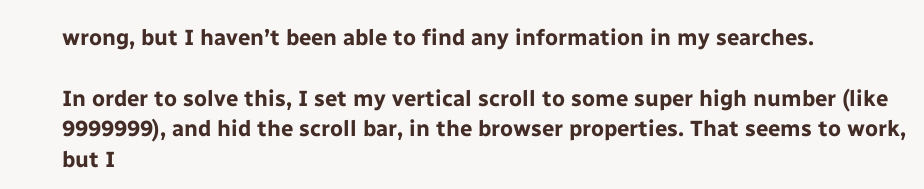wrong, but I haven’t been able to find any information in my searches.

In order to solve this, I set my vertical scroll to some super high number (like 9999999), and hid the scroll bar, in the browser properties. That seems to work, but I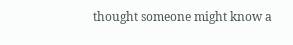thought someone might know a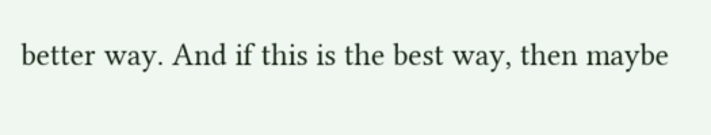better way. And if this is the best way, then maybe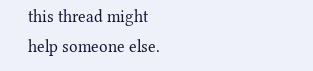this thread might help someone else.